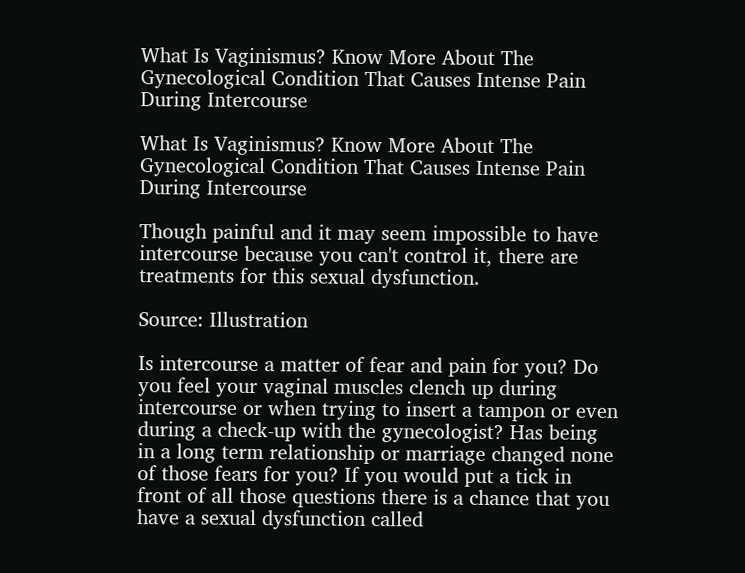What Is Vaginismus? Know More About The Gynecological Condition That Causes Intense Pain During Intercourse

What Is Vaginismus? Know More About The Gynecological Condition That Causes Intense Pain During Intercourse

Though painful and it may seem impossible to have intercourse because you can't control it, there are treatments for this sexual dysfunction.

Source: Illustration

Is intercourse a matter of fear and pain for you? Do you feel your vaginal muscles clench up during intercourse or when trying to insert a tampon or even during a check-up with the gynecologist? Has being in a long term relationship or marriage changed none of those fears for you? If you would put a tick in front of all those questions there is a chance that you have a sexual dysfunction called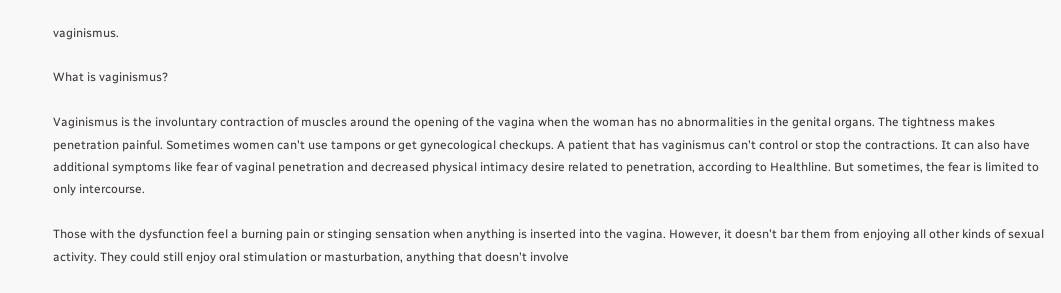vaginismus.

What is vaginismus?

Vaginismus is the involuntary contraction of muscles around the opening of the vagina when the woman has no abnormalities in the genital organs. The tightness makes penetration painful. Sometimes women can't use tampons or get gynecological checkups. A patient that has vaginismus can't control or stop the contractions. It can also have additional symptoms like fear of vaginal penetration and decreased physical intimacy desire related to penetration, according to Healthline. But sometimes, the fear is limited to only intercourse.

Those with the dysfunction feel a burning pain or stinging sensation when anything is inserted into the vagina. However, it doesn't bar them from enjoying all other kinds of sexual activity. They could still enjoy oral stimulation or masturbation, anything that doesn't involve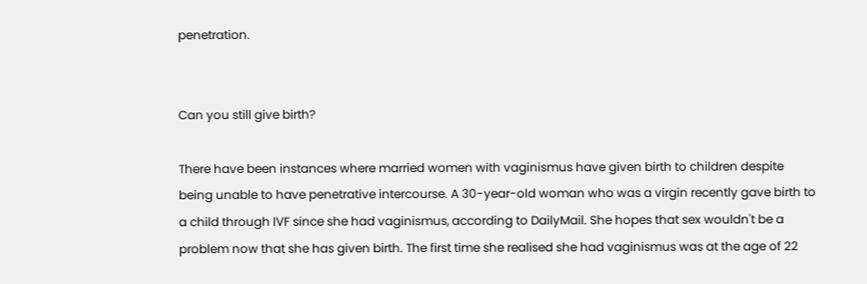penetration.


Can you still give birth?

There have been instances where married women with vaginismus have given birth to children despite being unable to have penetrative intercourse. A 30-year-old woman who was a virgin recently gave birth to a child through IVF since she had vaginismus, according to DailyMail. She hopes that sex wouldn't be a problem now that she has given birth. The first time she realised she had vaginismus was at the age of 22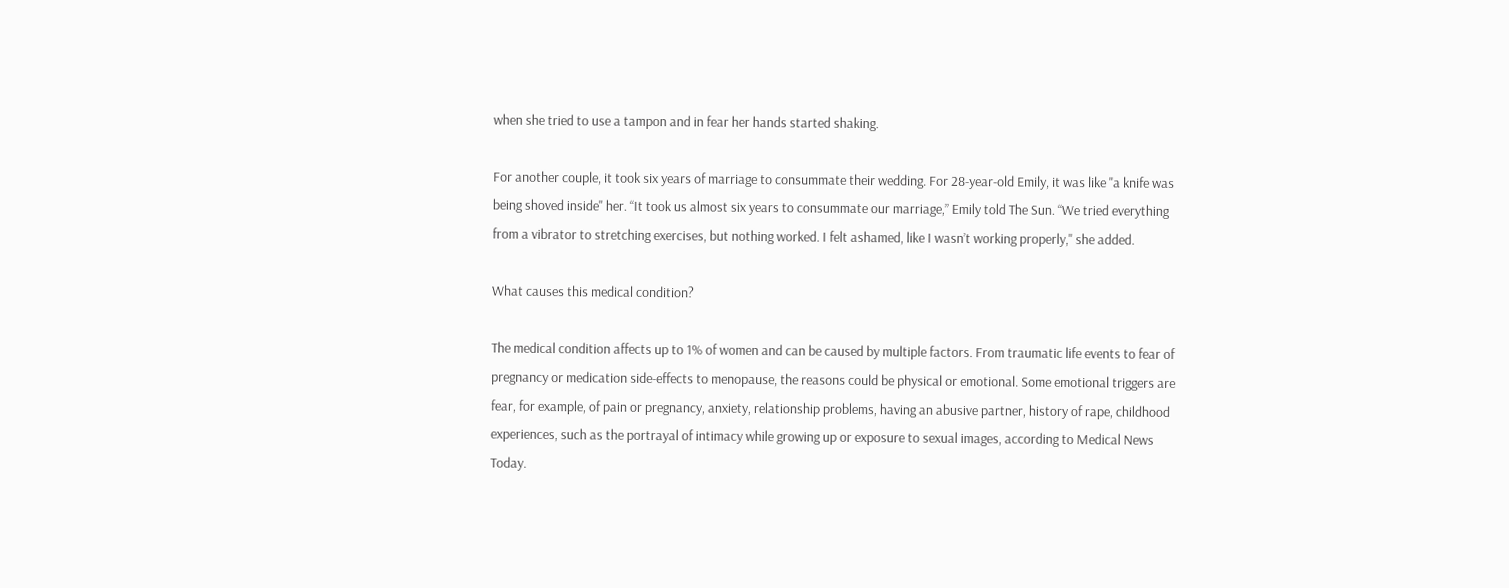when she tried to use a tampon and in fear her hands started shaking.

For another couple, it took six years of marriage to consummate their wedding. For 28-year-old Emily, it was like "a knife was being shoved inside" her. “It took us almost six years to consummate our marriage,” Emily told The Sun. “We tried everything from a vibrator to stretching exercises, but nothing worked. I felt ashamed, like I wasn’t working properly," she added.

What causes this medical condition?

The medical condition affects up to 1% of women and can be caused by multiple factors. From traumatic life events to fear of pregnancy or medication side-effects to menopause, the reasons could be physical or emotional. Some emotional triggers are fear, for example, of pain or pregnancy, anxiety, relationship problems, having an abusive partner, history of rape, childhood experiences, such as the portrayal of intimacy while growing up or exposure to sexual images, according to Medical News Today.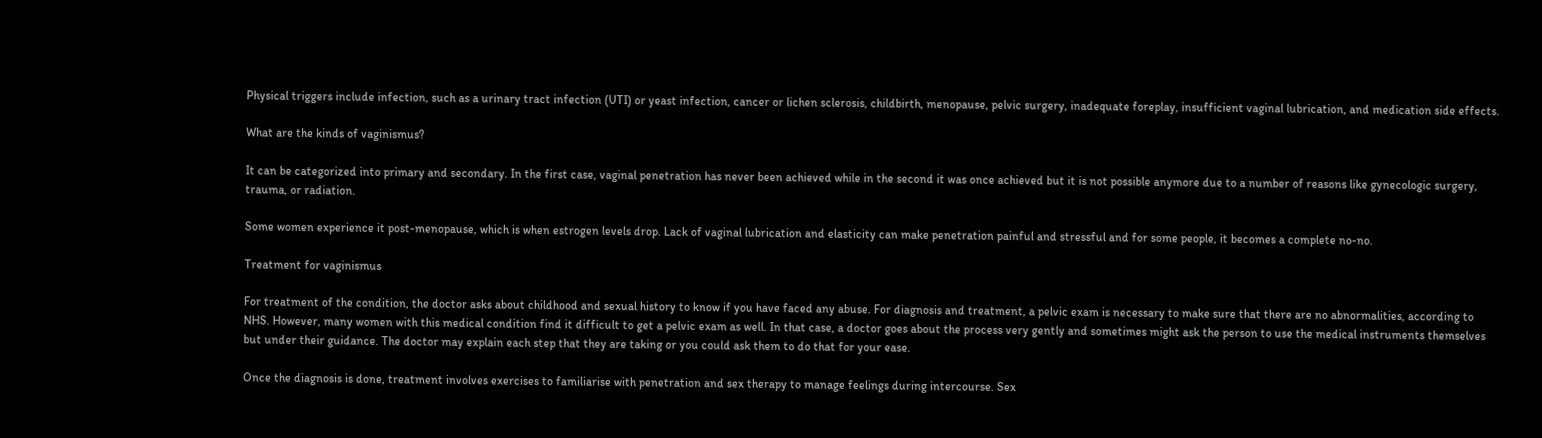Physical triggers include infection, such as a urinary tract infection (UTI) or yeast infection, cancer or lichen sclerosis, childbirth, menopause, pelvic surgery, inadequate foreplay, insufficient vaginal lubrication, and medication side effects.

What are the kinds of vaginismus?

It can be categorized into primary and secondary. In the first case, vaginal penetration has never been achieved while in the second it was once achieved but it is not possible anymore due to a number of reasons like gynecologic surgery, trauma, or radiation.

Some women experience it post-menopause, which is when estrogen levels drop. Lack of vaginal lubrication and elasticity can make penetration painful and stressful and for some people, it becomes a complete no-no.

Treatment for vaginismus

For treatment of the condition, the doctor asks about childhood and sexual history to know if you have faced any abuse. For diagnosis and treatment, a pelvic exam is necessary to make sure that there are no abnormalities, according to NHS. However, many women with this medical condition find it difficult to get a pelvic exam as well. In that case, a doctor goes about the process very gently and sometimes might ask the person to use the medical instruments themselves but under their guidance. The doctor may explain each step that they are taking or you could ask them to do that for your ease.

Once the diagnosis is done, treatment involves exercises to familiarise with penetration and sex therapy to manage feelings during intercourse. Sex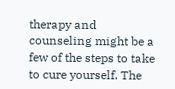therapy and counseling might be a few of the steps to take to cure yourself. The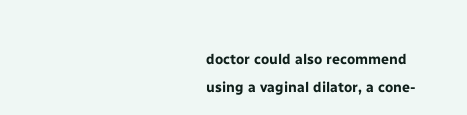doctor could also recommend using a vaginal dilator, a cone-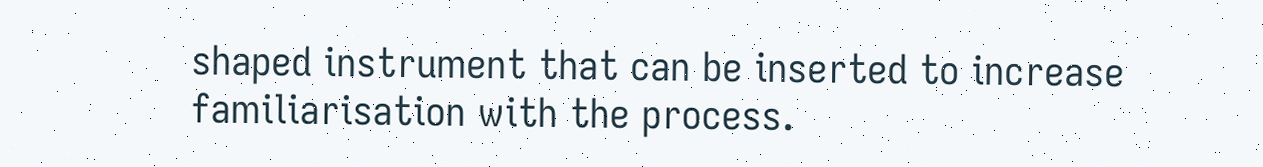shaped instrument that can be inserted to increase familiarisation with the process.